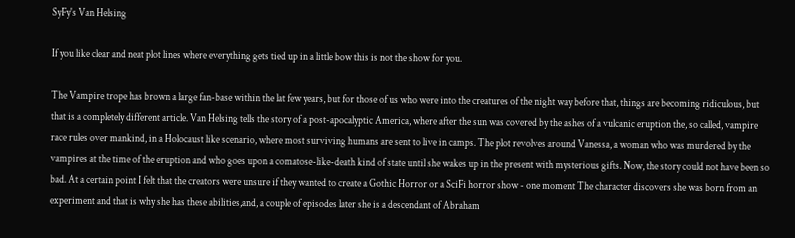SyFy's Van Helsing

If you like clear and neat plot lines where everything gets tied up in a little bow this is not the show for you.

The Vampire trope has brown a large fan-base within the lat few years, but for those of us who were into the creatures of the night way before that, things are becoming ridiculous, but that is a completely different article. Van Helsing tells the story of a post-apocalyptic America, where after the sun was covered by the ashes of a vulcanic eruption the, so called, vampire race rules over mankind, in a Holocaust like scenario, where most surviving humans are sent to live in camps. The plot revolves around Vanessa, a woman who was murdered by the vampires at the time of the eruption and who goes upon a comatose-like-death kind of state until she wakes up in the present with mysterious gifts. Now, the story could not have been so bad. At a certain point I felt that the creators were unsure if they wanted to create a Gothic Horror or a SciFi horror show - one moment The character discovers she was born from an experiment and that is why she has these abilities,and, a couple of episodes later she is a descendant of Abraham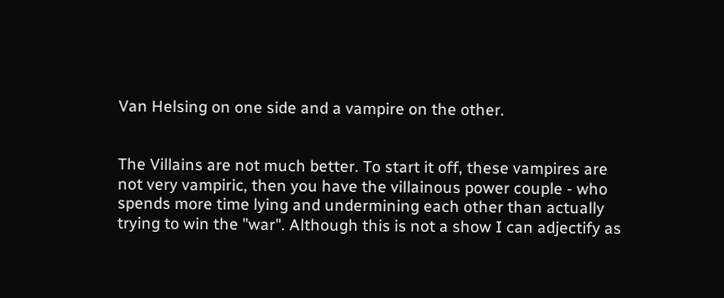Van Helsing on one side and a vampire on the other.


The Villains are not much better. To start it off, these vampires are not very vampiric, then you have the villainous power couple - who spends more time lying and undermining each other than actually trying to win the "war". Although this is not a show I can adjectify as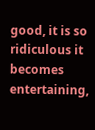good, it is so ridiculous it becomes entertaining,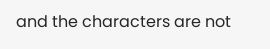and the characters are not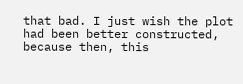that bad. I just wish the plot had been better constructed, because then, this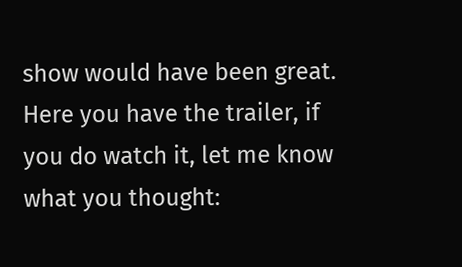show would have been great. Here you have the trailer, if you do watch it, let me know what you thought: